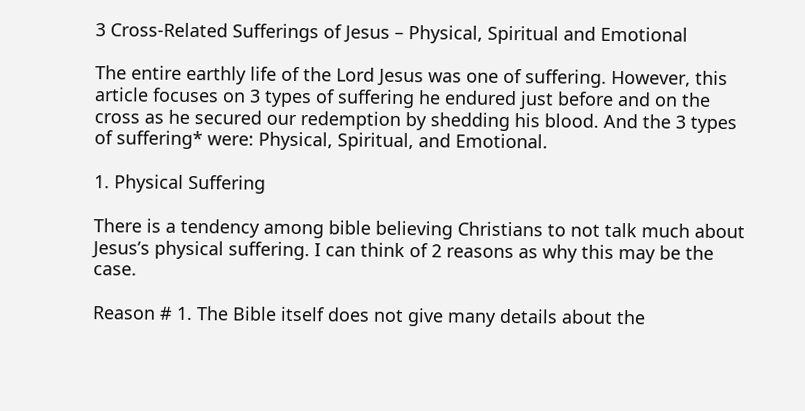3 Cross-Related Sufferings of Jesus – Physical, Spiritual and Emotional

The entire earthly life of the Lord Jesus was one of suffering. However, this article focuses on 3 types of suffering he endured just before and on the cross as he secured our redemption by shedding his blood. And the 3 types of suffering* were: Physical, Spiritual, and Emotional.

1. Physical Suffering

There is a tendency among bible believing Christians to not talk much about Jesus’s physical suffering. I can think of 2 reasons as why this may be the case.

Reason # 1. The Bible itself does not give many details about the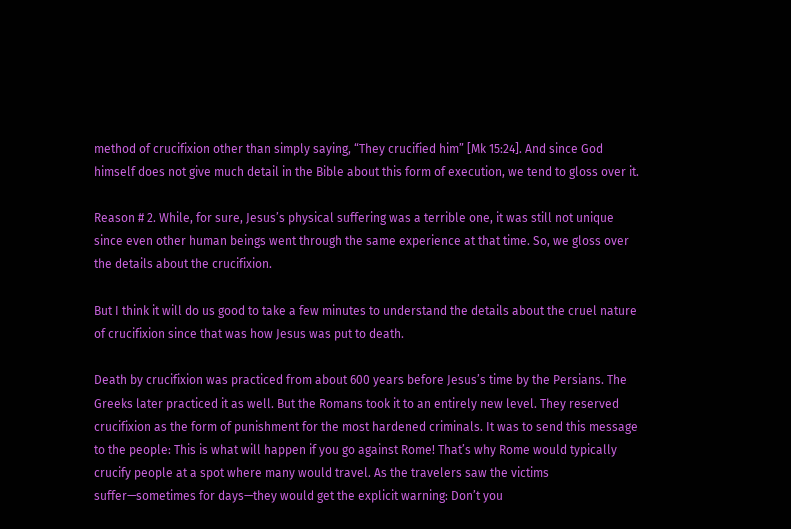method of crucifixion other than simply saying, “They crucified him” [Mk 15:24]. And since God himself does not give much detail in the Bible about this form of execution, we tend to gloss over it.

Reason # 2. While, for sure, Jesus’s physical suffering was a terrible one, it was still not unique since even other human beings went through the same experience at that time. So, we gloss over the details about the crucifixion.

But I think it will do us good to take a few minutes to understand the details about the cruel nature of crucifixion since that was how Jesus was put to death.

Death by crucifixion was practiced from about 600 years before Jesus’s time by the Persians. The Greeks later practiced it as well. But the Romans took it to an entirely new level. They reserved crucifixion as the form of punishment for the most hardened criminals. It was to send this message to the people: This is what will happen if you go against Rome! That’s why Rome would typically crucify people at a spot where many would travel. As the travelers saw the victims suffer—sometimes for days—they would get the explicit warning: Don’t you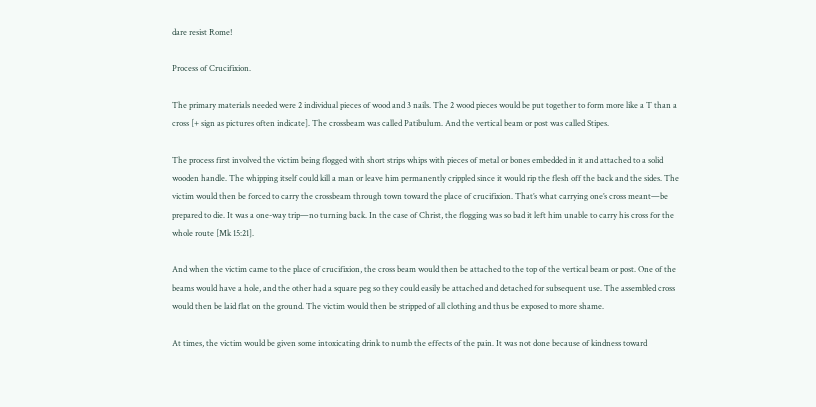dare resist Rome!

Process of Crucifixion.

The primary materials needed were 2 individual pieces of wood and 3 nails. The 2 wood pieces would be put together to form more like a T than a cross [+ sign as pictures often indicate]. The crossbeam was called Patibulum. And the vertical beam or post was called Stipes.

The process first involved the victim being flogged with short strips whips with pieces of metal or bones embedded in it and attached to a solid wooden handle. The whipping itself could kill a man or leave him permanently crippled since it would rip the flesh off the back and the sides. The victim would then be forced to carry the crossbeam through town toward the place of crucifixion. That’s what carrying one’s cross meant—be prepared to die. It was a one-way trip—no turning back. In the case of Christ, the flogging was so bad it left him unable to carry his cross for the whole route [Mk 15:21].

And when the victim came to the place of crucifixion, the cross beam would then be attached to the top of the vertical beam or post. One of the beams would have a hole, and the other had a square peg so they could easily be attached and detached for subsequent use. The assembled cross would then be laid flat on the ground. The victim would then be stripped of all clothing and thus be exposed to more shame.

At times, the victim would be given some intoxicating drink to numb the effects of the pain. It was not done because of kindness toward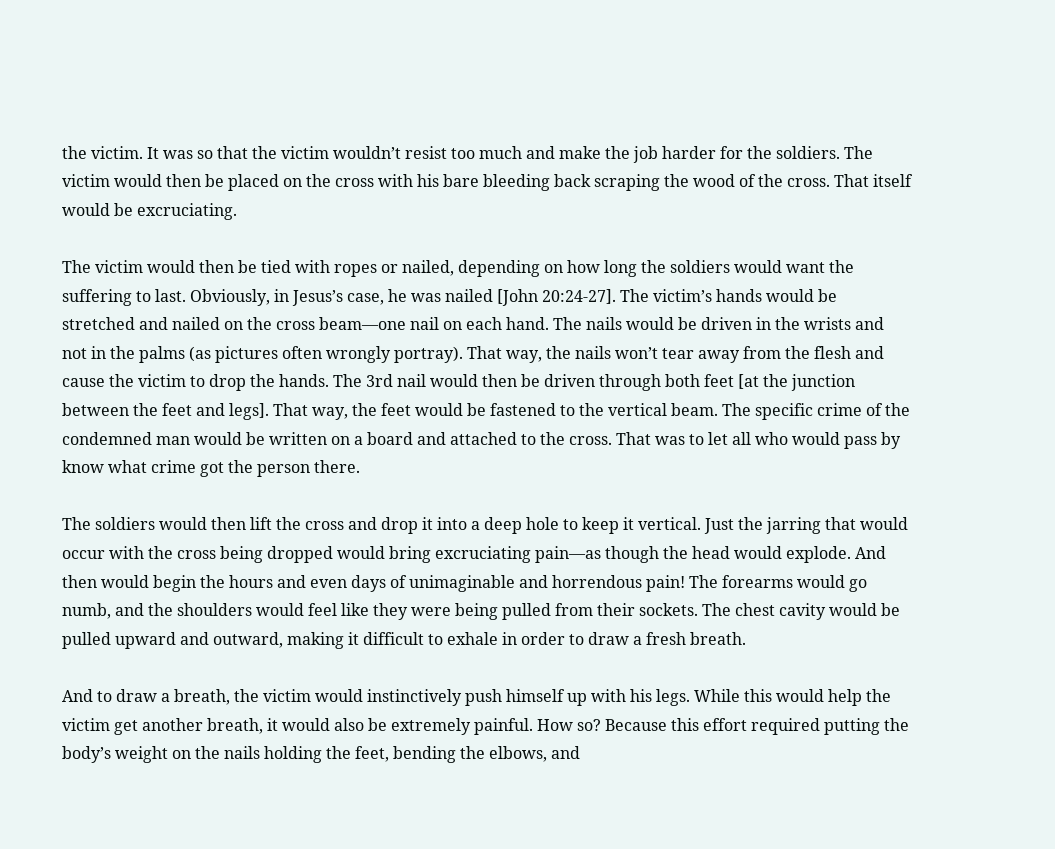the victim. It was so that the victim wouldn’t resist too much and make the job harder for the soldiers. The victim would then be placed on the cross with his bare bleeding back scraping the wood of the cross. That itself would be excruciating.

The victim would then be tied with ropes or nailed, depending on how long the soldiers would want the suffering to last. Obviously, in Jesus’s case, he was nailed [John 20:24-27]. The victim’s hands would be stretched and nailed on the cross beam—one nail on each hand. The nails would be driven in the wrists and not in the palms (as pictures often wrongly portray). That way, the nails won’t tear away from the flesh and cause the victim to drop the hands. The 3rd nail would then be driven through both feet [at the junction between the feet and legs]. That way, the feet would be fastened to the vertical beam. The specific crime of the condemned man would be written on a board and attached to the cross. That was to let all who would pass by know what crime got the person there.

The soldiers would then lift the cross and drop it into a deep hole to keep it vertical. Just the jarring that would occur with the cross being dropped would bring excruciating pain—as though the head would explode. And then would begin the hours and even days of unimaginable and horrendous pain! The forearms would go numb, and the shoulders would feel like they were being pulled from their sockets. The chest cavity would be pulled upward and outward, making it difficult to exhale in order to draw a fresh breath.

And to draw a breath, the victim would instinctively push himself up with his legs. While this would help the victim get another breath, it would also be extremely painful. How so? Because this effort required putting the body’s weight on the nails holding the feet, bending the elbows, and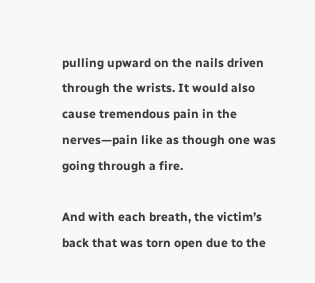pulling upward on the nails driven through the wrists. It would also cause tremendous pain in the nerves—pain like as though one was going through a fire.

And with each breath, the victim’s back that was torn open due to the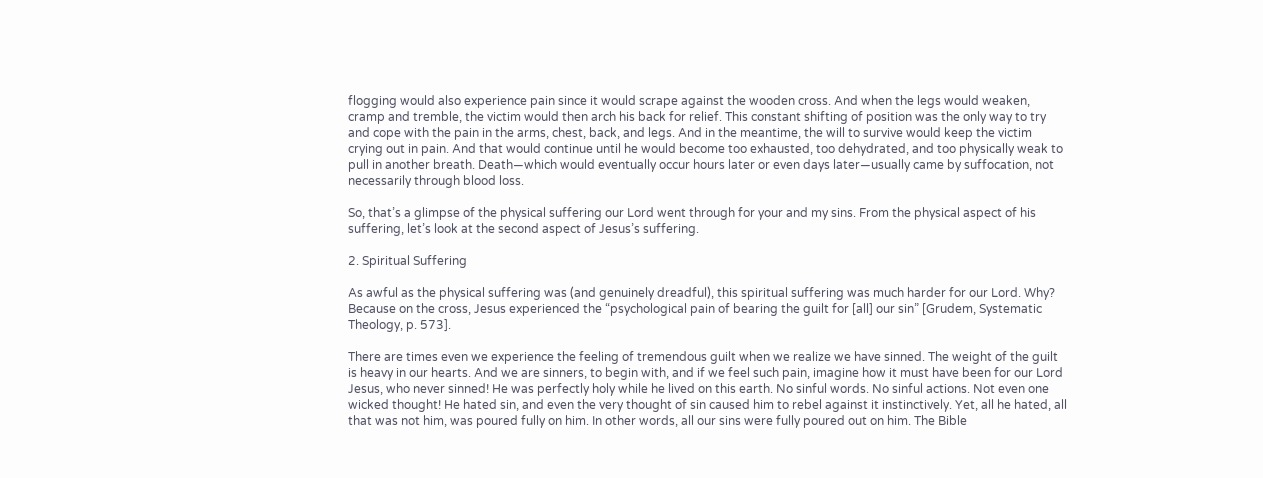flogging would also experience pain since it would scrape against the wooden cross. And when the legs would weaken, cramp and tremble, the victim would then arch his back for relief. This constant shifting of position was the only way to try and cope with the pain in the arms, chest, back, and legs. And in the meantime, the will to survive would keep the victim crying out in pain. And that would continue until he would become too exhausted, too dehydrated, and too physically weak to pull in another breath. Death—which would eventually occur hours later or even days later—usually came by suffocation, not necessarily through blood loss.

So, that’s a glimpse of the physical suffering our Lord went through for your and my sins. From the physical aspect of his suffering, let’s look at the second aspect of Jesus’s suffering.

2. Spiritual Suffering

As awful as the physical suffering was (and genuinely dreadful), this spiritual suffering was much harder for our Lord. Why? Because on the cross, Jesus experienced the “psychological pain of bearing the guilt for [all] our sin” [Grudem, Systematic Theology, p. 573].

There are times even we experience the feeling of tremendous guilt when we realize we have sinned. The weight of the guilt is heavy in our hearts. And we are sinners, to begin with, and if we feel such pain, imagine how it must have been for our Lord Jesus, who never sinned! He was perfectly holy while he lived on this earth. No sinful words. No sinful actions. Not even one wicked thought! He hated sin, and even the very thought of sin caused him to rebel against it instinctively. Yet, all he hated, all that was not him, was poured fully on him. In other words, all our sins were fully poured out on him. The Bible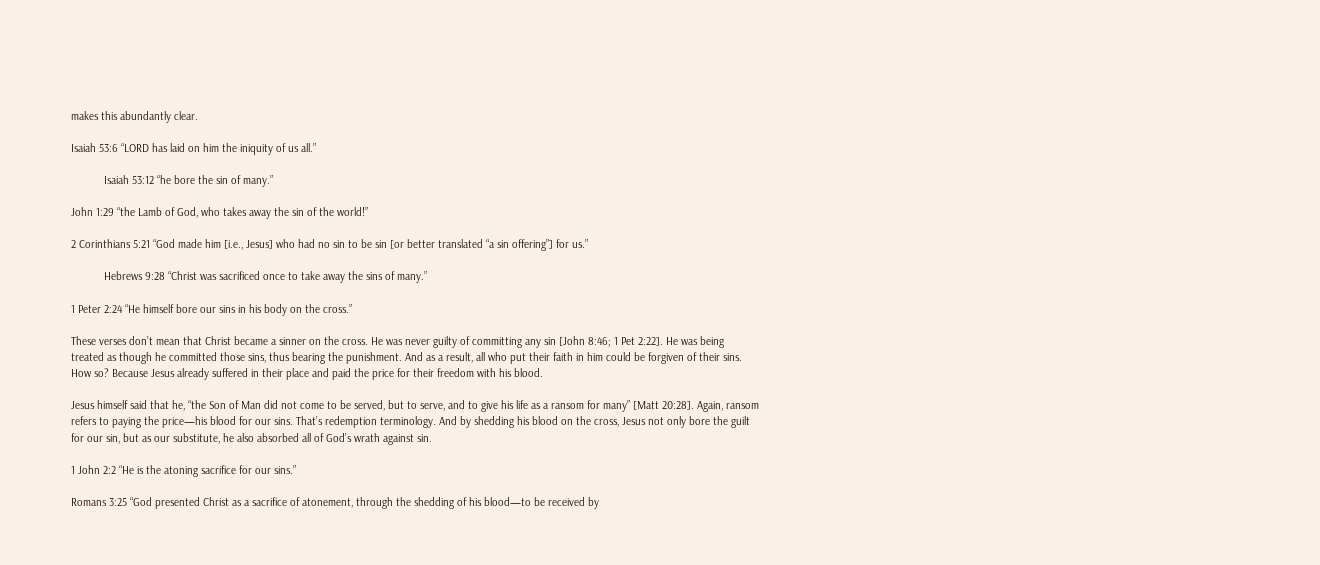makes this abundantly clear.

Isaiah 53:6 “LORD has laid on him the iniquity of us all.”

           Isaiah 53:12 “he bore the sin of many.”

John 1:29 “the Lamb of God, who takes away the sin of the world!”

2 Corinthians 5:21 “God made him [i.e., Jesus] who had no sin to be sin [or better translated “a sin offering”] for us.”

           Hebrews 9:28 “Christ was sacrificed once to take away the sins of many.”

1 Peter 2:24 “He himself bore our sins in his body on the cross.”

These verses don’t mean that Christ became a sinner on the cross. He was never guilty of committing any sin [John 8:46; 1 Pet 2:22]. He was being treated as though he committed those sins, thus bearing the punishment. And as a result, all who put their faith in him could be forgiven of their sins. How so? Because Jesus already suffered in their place and paid the price for their freedom with his blood.

Jesus himself said that he, “the Son of Man did not come to be served, but to serve, and to give his life as a ransom for many” [Matt 20:28]. Again, ransom refers to paying the price—his blood for our sins. That’s redemption terminology. And by shedding his blood on the cross, Jesus not only bore the guilt for our sin, but as our substitute, he also absorbed all of God’s wrath against sin.

1 John 2:2 “He is the atoning sacrifice for our sins.”

Romans 3:25 “God presented Christ as a sacrifice of atonement, through the shedding of his blood—to be received by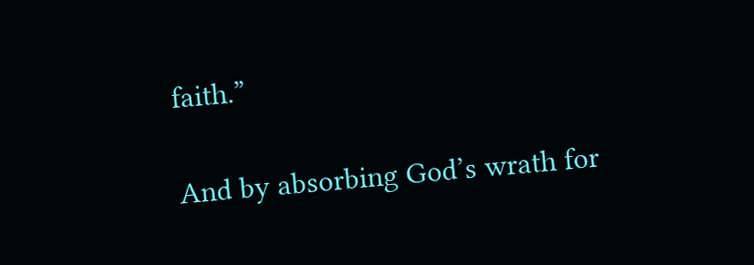faith.”

And by absorbing God’s wrath for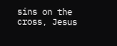sins on the cross, Jesus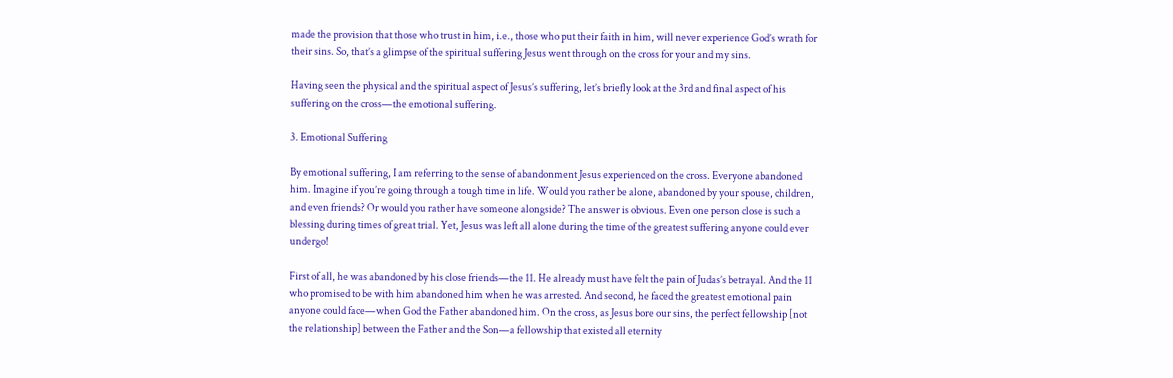made the provision that those who trust in him, i.e., those who put their faith in him, will never experience God’s wrath for their sins. So, that’s a glimpse of the spiritual suffering Jesus went through on the cross for your and my sins.

Having seen the physical and the spiritual aspect of Jesus’s suffering, let’s briefly look at the 3rd and final aspect of his suffering on the cross—the emotional suffering.

3. Emotional Suffering

By emotional suffering, I am referring to the sense of abandonment Jesus experienced on the cross. Everyone abandoned him. Imagine if you’re going through a tough time in life. Would you rather be alone, abandoned by your spouse, children, and even friends? Or would you rather have someone alongside? The answer is obvious. Even one person close is such a blessing during times of great trial. Yet, Jesus was left all alone during the time of the greatest suffering anyone could ever undergo!

First of all, he was abandoned by his close friends—the 11. He already must have felt the pain of Judas’s betrayal. And the 11 who promised to be with him abandoned him when he was arrested. And second, he faced the greatest emotional pain anyone could face—when God the Father abandoned him. On the cross, as Jesus bore our sins, the perfect fellowship [not the relationship] between the Father and the Son—a fellowship that existed all eternity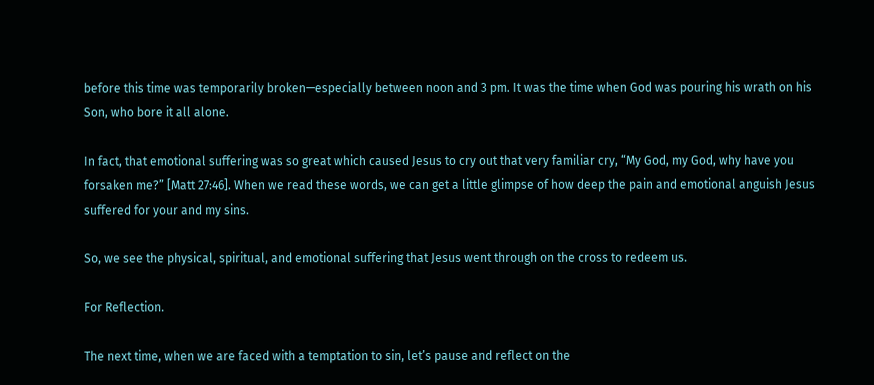before this time was temporarily broken—especially between noon and 3 pm. It was the time when God was pouring his wrath on his Son, who bore it all alone.

In fact, that emotional suffering was so great which caused Jesus to cry out that very familiar cry, “My God, my God, why have you forsaken me?” [Matt 27:46]. When we read these words, we can get a little glimpse of how deep the pain and emotional anguish Jesus suffered for your and my sins.

So, we see the physical, spiritual, and emotional suffering that Jesus went through on the cross to redeem us.

For Reflection.

The next time, when we are faced with a temptation to sin, let’s pause and reflect on the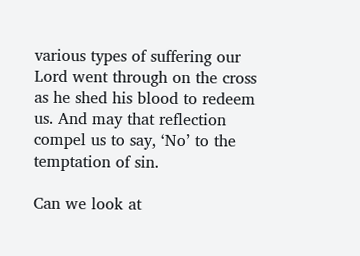various types of suffering our Lord went through on the cross as he shed his blood to redeem us. And may that reflection compel us to say, ‘No’ to the temptation of sin.

Can we look at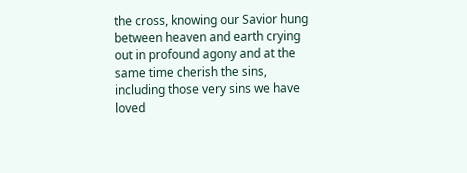the cross, knowing our Savior hung between heaven and earth crying out in profound agony and at the same time cherish the sins, including those very sins we have loved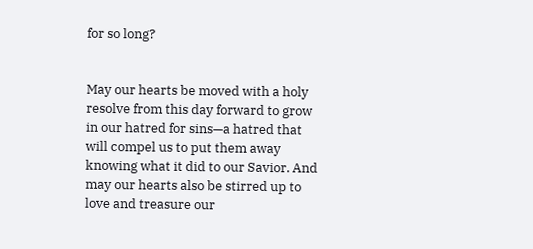for so long?


May our hearts be moved with a holy resolve from this day forward to grow in our hatred for sins—a hatred that will compel us to put them away knowing what it did to our Savior. And may our hearts also be stirred up to love and treasure our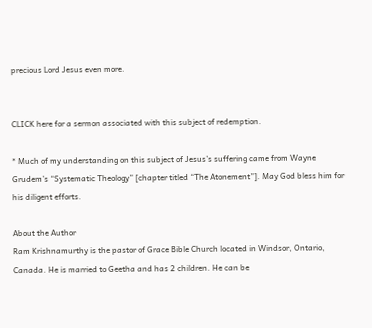precious Lord Jesus even more.


CLICK here for a sermon associated with this subject of redemption.

* Much of my understanding on this subject of Jesus’s suffering came from Wayne Grudem’s “Systematic Theology” [chapter titled “The Atonement”]. May God bless him for his diligent efforts.

About the Author
Ram Krishnamurthy is the pastor of Grace Bible Church located in Windsor, Ontario, Canada. He is married to Geetha and has 2 children. He can be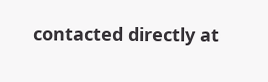contacted directly at